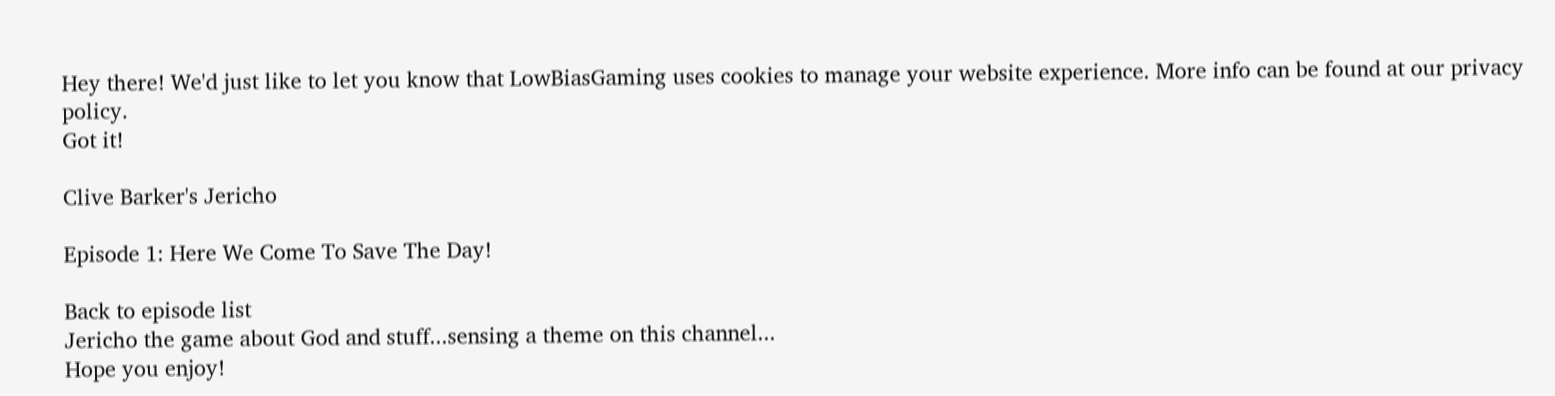Hey there! We'd just like to let you know that LowBiasGaming uses cookies to manage your website experience. More info can be found at our privacy policy.
Got it!

Clive Barker's Jericho

Episode 1: Here We Come To Save The Day!

Back to episode list
Jericho the game about God and stuff...sensing a theme on this channel...
Hope you enjoy!